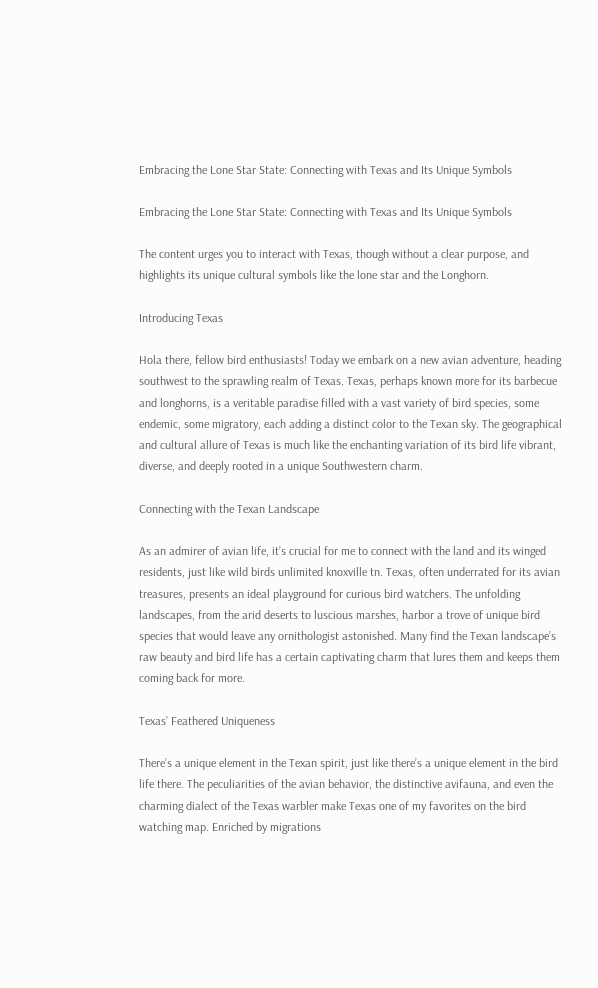Embracing the Lone Star State: Connecting with Texas and Its Unique Symbols

Embracing the Lone Star State: Connecting with Texas and Its Unique Symbols

The content urges you to interact with Texas, though without a clear purpose, and highlights its unique cultural symbols like the lone star and the Longhorn.

Introducing Texas

Hola there, fellow bird enthusiasts! Today we embark on a new avian adventure, heading southwest to the sprawling realm of Texas. Texas, perhaps known more for its barbecue and longhorns, is a veritable paradise filled with a vast variety of bird species, some endemic, some migratory, each adding a distinct color to the Texan sky. The geographical and cultural allure of Texas is much like the enchanting variation of its bird life vibrant, diverse, and deeply rooted in a unique Southwestern charm.

Connecting with the Texan Landscape

As an admirer of avian life, it’s crucial for me to connect with the land and its winged residents, just like wild birds unlimited knoxville tn. Texas, often underrated for its avian treasures, presents an ideal playground for curious bird watchers. The unfolding landscapes, from the arid deserts to luscious marshes, harbor a trove of unique bird species that would leave any ornithologist astonished. Many find the Texan landscape’s raw beauty and bird life has a certain captivating charm that lures them and keeps them coming back for more.

Texas’ Feathered Uniqueness

There’s a unique element in the Texan spirit, just like there’s a unique element in the bird life there. The peculiarities of the avian behavior, the distinctive avifauna, and even the charming dialect of the Texas warbler make Texas one of my favorites on the bird watching map. Enriched by migrations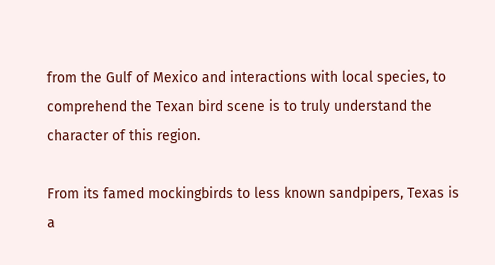from the Gulf of Mexico and interactions with local species, to comprehend the Texan bird scene is to truly understand the character of this region.

From its famed mockingbirds to less known sandpipers, Texas is a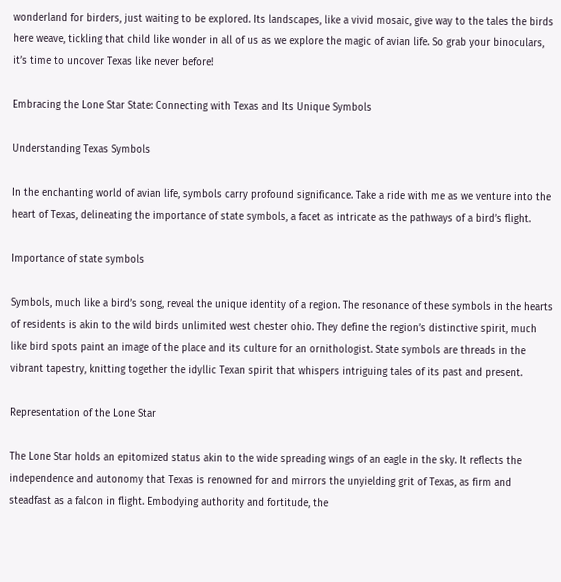wonderland for birders, just waiting to be explored. Its landscapes, like a vivid mosaic, give way to the tales the birds here weave, tickling that child like wonder in all of us as we explore the magic of avian life. So grab your binoculars, it’s time to uncover Texas like never before!

Embracing the Lone Star State: Connecting with Texas and Its Unique Symbols

Understanding Texas Symbols

In the enchanting world of avian life, symbols carry profound significance. Take a ride with me as we venture into the heart of Texas, delineating the importance of state symbols, a facet as intricate as the pathways of a bird’s flight.

Importance of state symbols

Symbols, much like a bird’s song, reveal the unique identity of a region. The resonance of these symbols in the hearts of residents is akin to the wild birds unlimited west chester ohio. They define the region’s distinctive spirit, much like bird spots paint an image of the place and its culture for an ornithologist. State symbols are threads in the vibrant tapestry, knitting together the idyllic Texan spirit that whispers intriguing tales of its past and present.

Representation of the Lone Star

The Lone Star holds an epitomized status akin to the wide spreading wings of an eagle in the sky. It reflects the independence and autonomy that Texas is renowned for and mirrors the unyielding grit of Texas, as firm and steadfast as a falcon in flight. Embodying authority and fortitude, the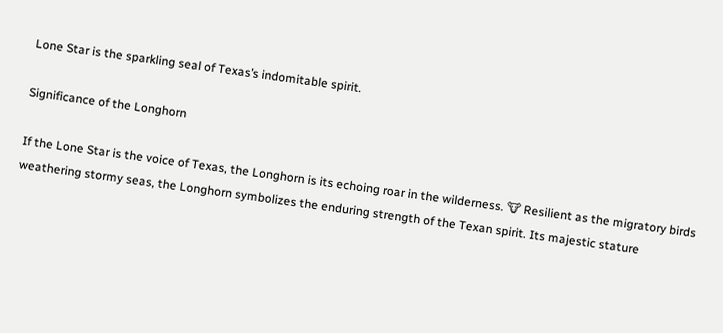Lone Star is the sparkling seal of Texas’s indomitable spirit.

Significance of the Longhorn

If the Lone Star is the voice of Texas, the Longhorn is its echoing roar in the wilderness. 🐮 Resilient as the migratory birds weathering stormy seas, the Longhorn symbolizes the enduring strength of the Texan spirit. Its majestic stature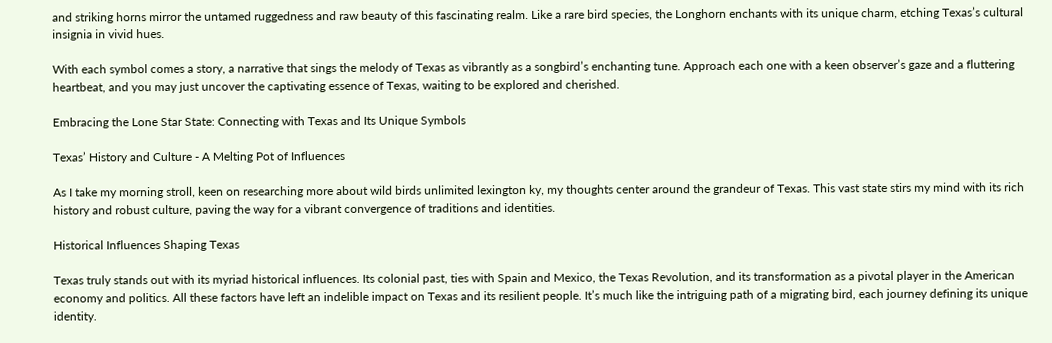and striking horns mirror the untamed ruggedness and raw beauty of this fascinating realm. Like a rare bird species, the Longhorn enchants with its unique charm, etching Texas’s cultural insignia in vivid hues.

With each symbol comes a story, a narrative that sings the melody of Texas as vibrantly as a songbird’s enchanting tune. Approach each one with a keen observer’s gaze and a fluttering heartbeat, and you may just uncover the captivating essence of Texas, waiting to be explored and cherished.

Embracing the Lone Star State: Connecting with Texas and Its Unique Symbols

Texas’ History and Culture - A Melting Pot of Influences

As I take my morning stroll, keen on researching more about wild birds unlimited lexington ky, my thoughts center around the grandeur of Texas. This vast state stirs my mind with its rich history and robust culture, paving the way for a vibrant convergence of traditions and identities.

Historical Influences Shaping Texas

Texas truly stands out with its myriad historical influences. Its colonial past, ties with Spain and Mexico, the Texas Revolution, and its transformation as a pivotal player in the American economy and politics. All these factors have left an indelible impact on Texas and its resilient people. It’s much like the intriguing path of a migrating bird, each journey defining its unique identity.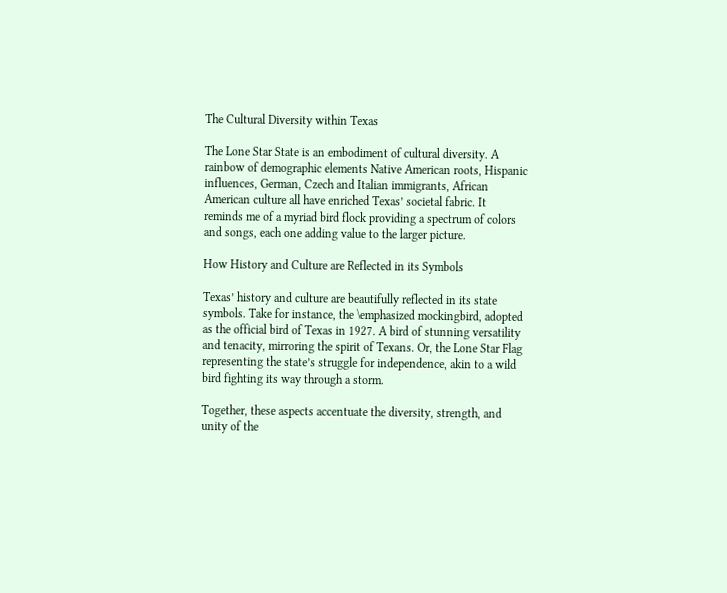The Cultural Diversity within Texas

The Lone Star State is an embodiment of cultural diversity. A rainbow of demographic elements Native American roots, Hispanic influences, German, Czech and Italian immigrants, African American culture all have enriched Texas’ societal fabric. It reminds me of a myriad bird flock providing a spectrum of colors and songs, each one adding value to the larger picture.

How History and Culture are Reflected in its Symbols

Texas’ history and culture are beautifully reflected in its state symbols. Take for instance, the \emphasized mockingbird, adopted as the official bird of Texas in 1927. A bird of stunning versatility and tenacity, mirroring the spirit of Texans. Or, the Lone Star Flag representing the state’s struggle for independence, akin to a wild bird fighting its way through a storm.

Together, these aspects accentuate the diversity, strength, and unity of the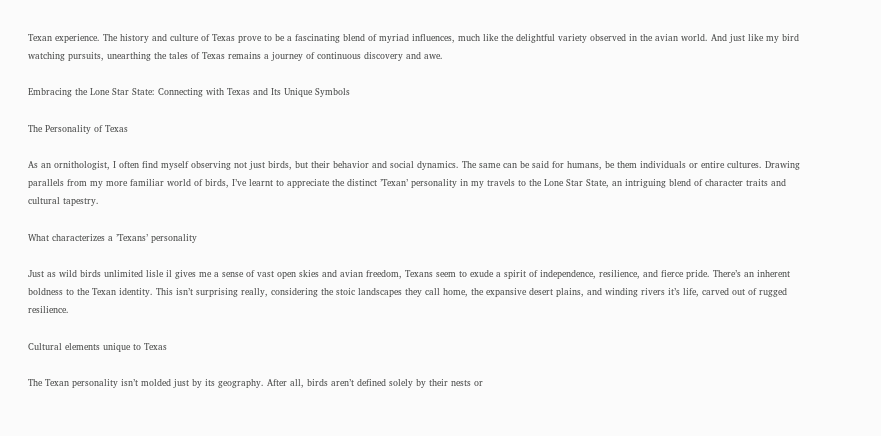Texan experience. The history and culture of Texas prove to be a fascinating blend of myriad influences, much like the delightful variety observed in the avian world. And just like my bird watching pursuits, unearthing the tales of Texas remains a journey of continuous discovery and awe.

Embracing the Lone Star State: Connecting with Texas and Its Unique Symbols

The Personality of Texas

As an ornithologist, I often find myself observing not just birds, but their behavior and social dynamics. The same can be said for humans, be them individuals or entire cultures. Drawing parallels from my more familiar world of birds, I’ve learnt to appreciate the distinct ’Texan’ personality in my travels to the Lone Star State, an intriguing blend of character traits and cultural tapestry.

What characterizes a ’Texans’ personality

Just as wild birds unlimited lisle il gives me a sense of vast open skies and avian freedom, Texans seem to exude a spirit of independence, resilience, and fierce pride. There’s an inherent boldness to the Texan identity. This isn’t surprising really, considering the stoic landscapes they call home, the expansive desert plains, and winding rivers it’s life, carved out of rugged resilience.

Cultural elements unique to Texas

The Texan personality isn’t molded just by its geography. After all, birds aren’t defined solely by their nests or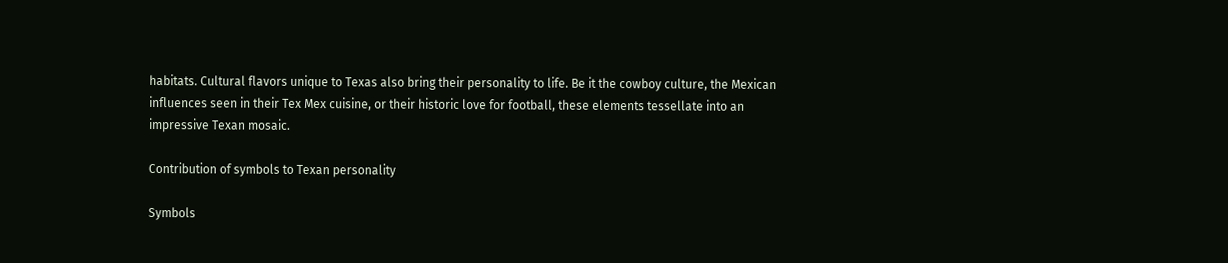habitats. Cultural flavors unique to Texas also bring their personality to life. Be it the cowboy culture, the Mexican influences seen in their Tex Mex cuisine, or their historic love for football, these elements tessellate into an impressive Texan mosaic.

Contribution of symbols to Texan personality

Symbols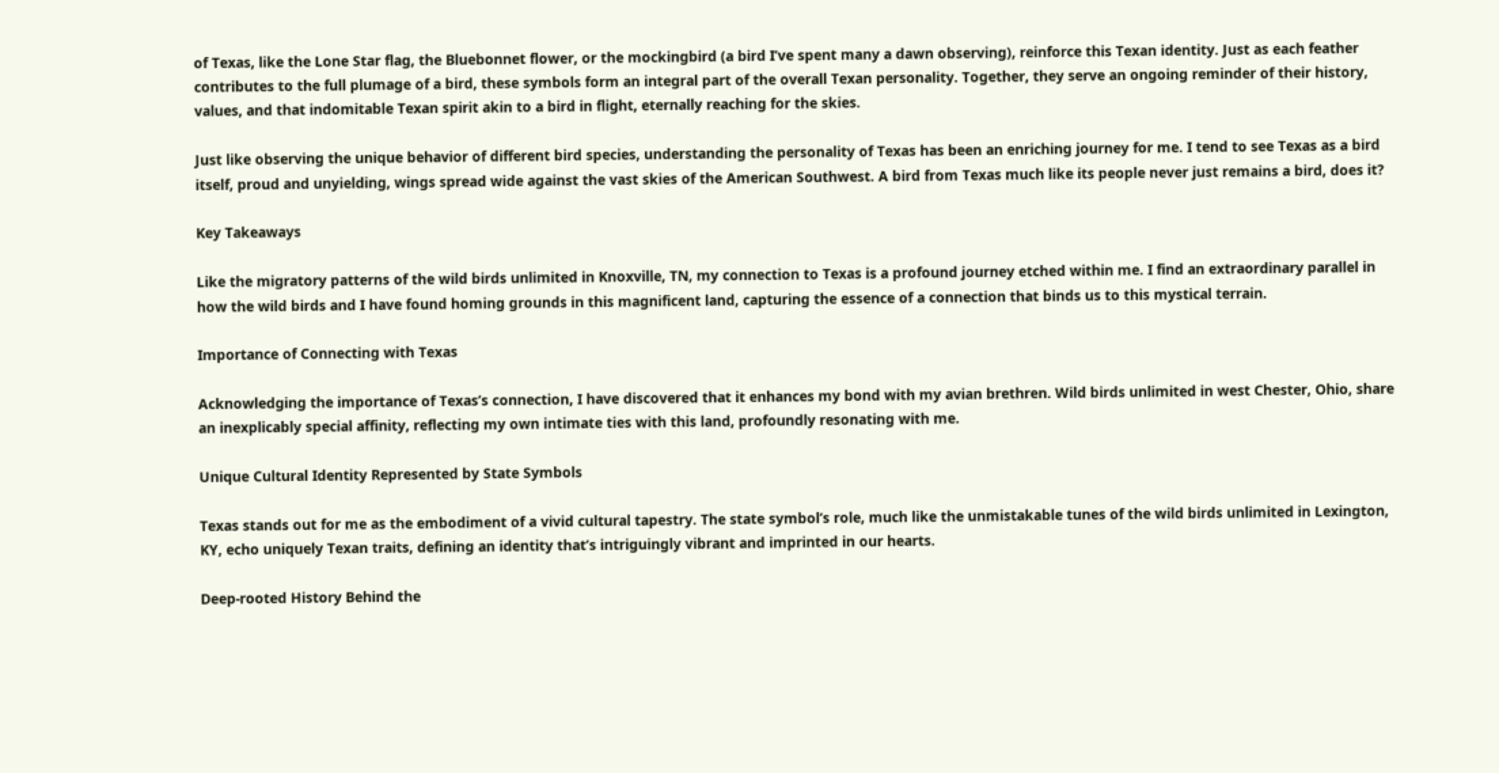of Texas, like the Lone Star flag, the Bluebonnet flower, or the mockingbird (a bird I’ve spent many a dawn observing), reinforce this Texan identity. Just as each feather contributes to the full plumage of a bird, these symbols form an integral part of the overall Texan personality. Together, they serve an ongoing reminder of their history, values, and that indomitable Texan spirit akin to a bird in flight, eternally reaching for the skies.

Just like observing the unique behavior of different bird species, understanding the personality of Texas has been an enriching journey for me. I tend to see Texas as a bird itself, proud and unyielding, wings spread wide against the vast skies of the American Southwest. A bird from Texas much like its people never just remains a bird, does it?

Key Takeaways

Like the migratory patterns of the wild birds unlimited in Knoxville, TN, my connection to Texas is a profound journey etched within me. I find an extraordinary parallel in how the wild birds and I have found homing grounds in this magnificent land, capturing the essence of a connection that binds us to this mystical terrain.

Importance of Connecting with Texas

Acknowledging the importance of Texas’s connection, I have discovered that it enhances my bond with my avian brethren. Wild birds unlimited in west Chester, Ohio, share an inexplicably special affinity, reflecting my own intimate ties with this land, profoundly resonating with me.

Unique Cultural Identity Represented by State Symbols

Texas stands out for me as the embodiment of a vivid cultural tapestry. The state symbol’s role, much like the unmistakable tunes of the wild birds unlimited in Lexington, KY, echo uniquely Texan traits, defining an identity that’s intriguingly vibrant and imprinted in our hearts.

Deep-rooted History Behind the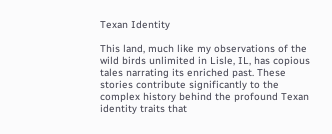Texan Identity

This land, much like my observations of the wild birds unlimited in Lisle, IL, has copious tales narrating its enriched past. These stories contribute significantly to the complex history behind the profound Texan identity traits that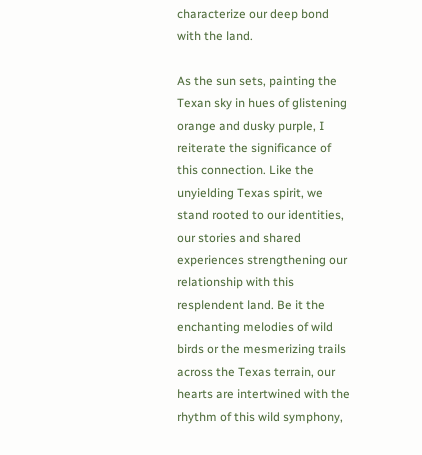characterize our deep bond with the land.

As the sun sets, painting the Texan sky in hues of glistening orange and dusky purple, I reiterate the significance of this connection. Like the unyielding Texas spirit, we stand rooted to our identities, our stories and shared experiences strengthening our relationship with this resplendent land. Be it the enchanting melodies of wild birds or the mesmerizing trails across the Texas terrain, our hearts are intertwined with the rhythm of this wild symphony,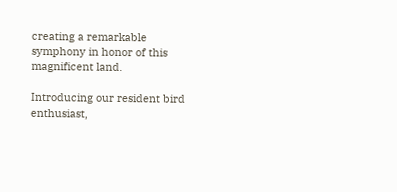creating a remarkable symphony in honor of this magnificent land.

Introducing our resident bird enthusiast,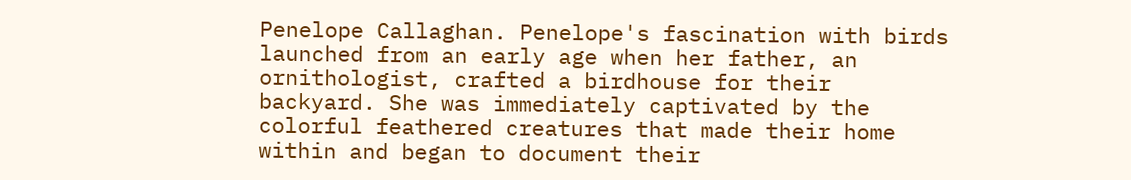Penelope Callaghan. Penelope's fascination with birds launched from an early age when her father, an ornithologist, crafted a birdhouse for their backyard. She was immediately captivated by the colorful feathered creatures that made their home within and began to document their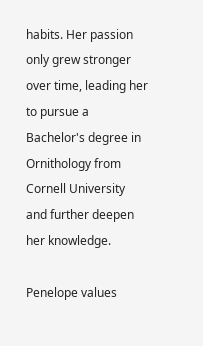habits. Her passion only grew stronger over time, leading her to pursue a Bachelor's degree in Ornithology from Cornell University and further deepen her knowledge.

Penelope values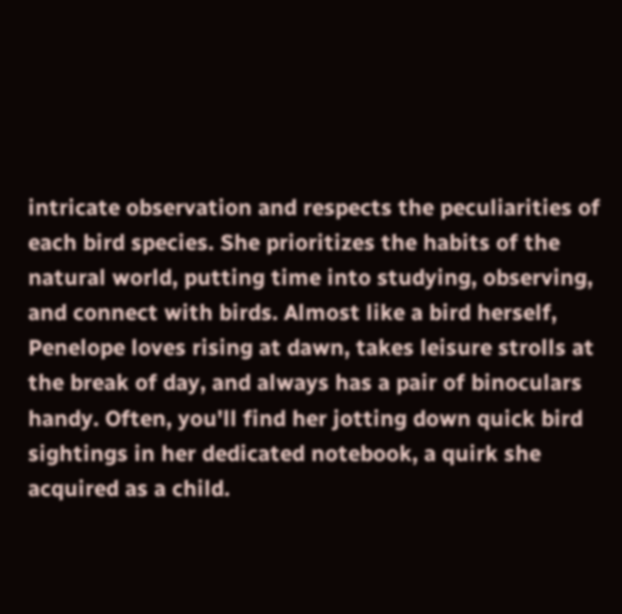intricate observation and respects the peculiarities of each bird species. She prioritizes the habits of the natural world, putting time into studying, observing, and connect with birds. Almost like a bird herself, Penelope loves rising at dawn, takes leisure strolls at the break of day, and always has a pair of binoculars handy. Often, you'll find her jotting down quick bird sightings in her dedicated notebook, a quirk she acquired as a child.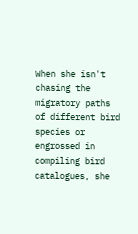When she isn't chasing the migratory paths of different bird species or engrossed in compiling bird catalogues, she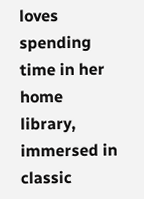loves spending time in her home library, immersed in classic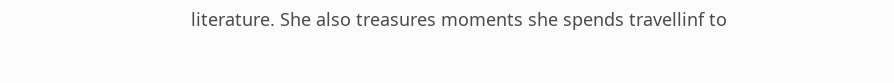literature. She also treasures moments she spends travellinf to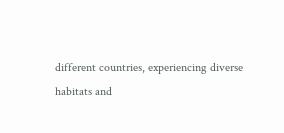different countries, experiencing diverse habitats and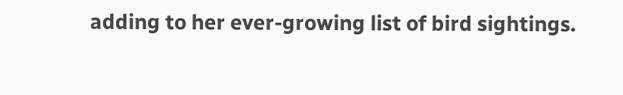adding to her ever-growing list of bird sightings.